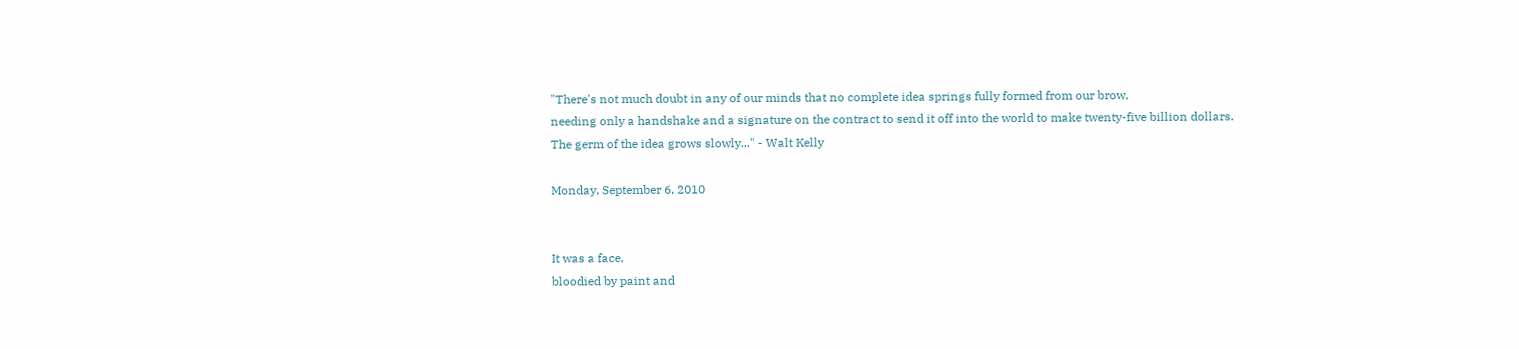"There's not much doubt in any of our minds that no complete idea springs fully formed from our brow,
needing only a handshake and a signature on the contract to send it off into the world to make twenty-five billion dollars.
The germ of the idea grows slowly..." - Walt Kelly

Monday, September 6, 2010


It was a face,
bloodied by paint and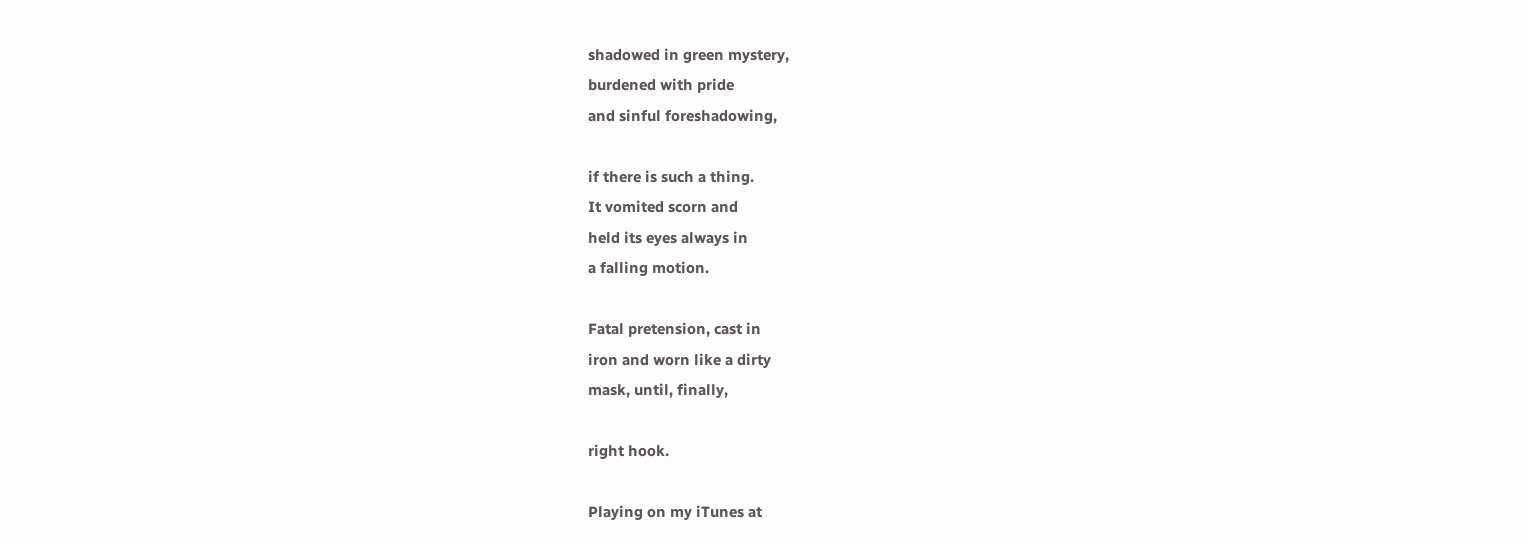shadowed in green mystery,
burdened with pride
and sinful foreshadowing,

if there is such a thing.
It vomited scorn and
held its eyes always in
a falling motion.

Fatal pretension, cast in
iron and worn like a dirty
mask, until, finally,

right hook.

Playing on my iTunes at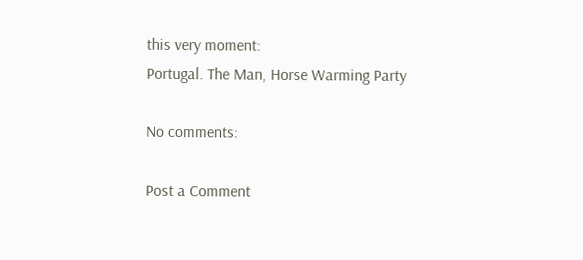this very moment:
Portugal. The Man, Horse Warming Party

No comments:

Post a Comment